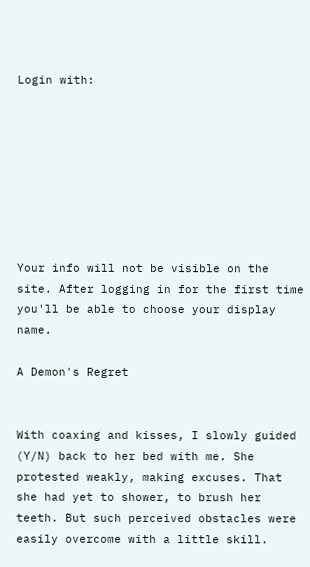Login with:








Your info will not be visible on the site. After logging in for the first time you'll be able to choose your display name.

A Demon's Regret


With coaxing and kisses, I slowly guided (Y/N) back to her bed with me. She protested weakly, making excuses. That she had yet to shower, to brush her teeth. But such perceived obstacles were easily overcome with a little skill.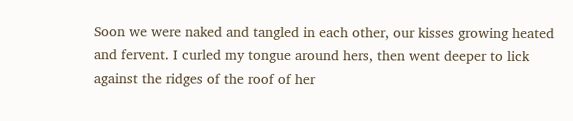Soon we were naked and tangled in each other, our kisses growing heated and fervent. I curled my tongue around hers, then went deeper to lick against the ridges of the roof of her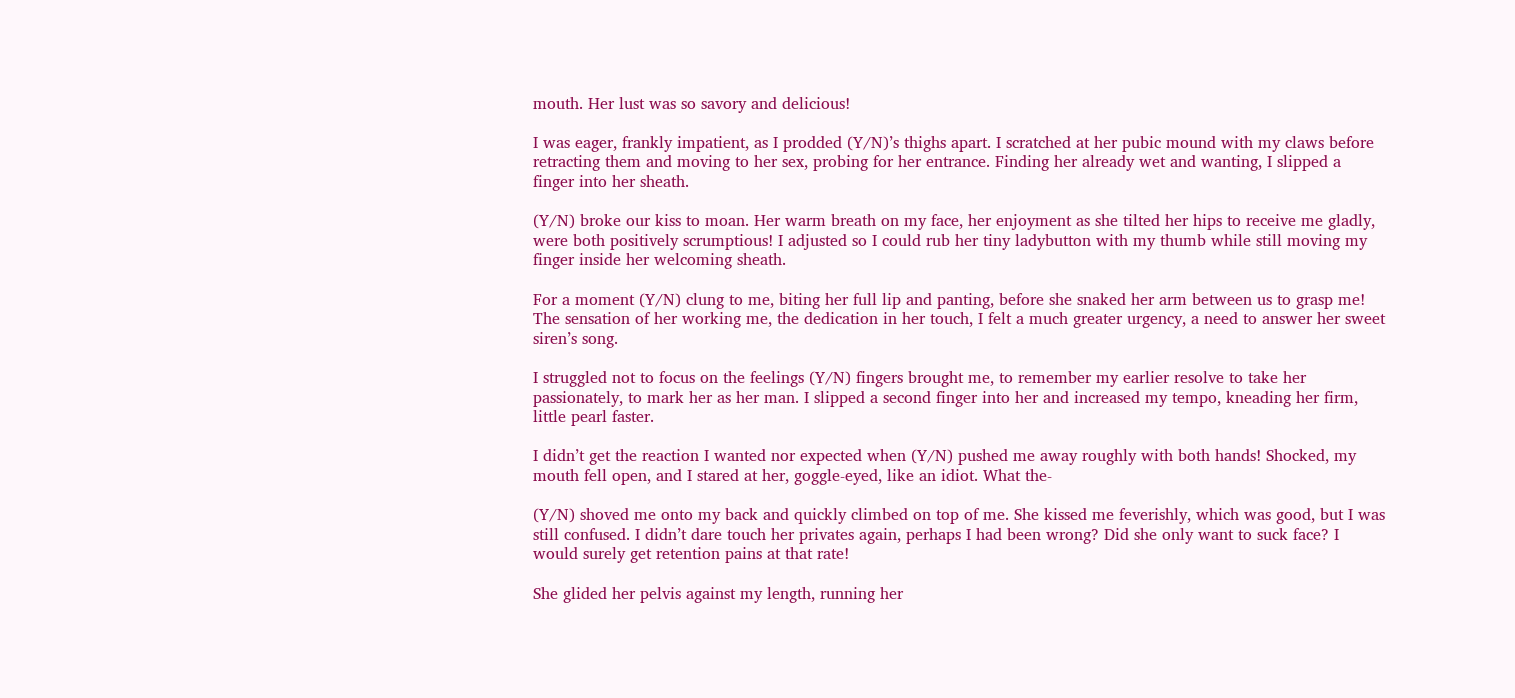mouth. Her lust was so savory and delicious!

I was eager, frankly impatient, as I prodded (Y/N)’s thighs apart. I scratched at her pubic mound with my claws before retracting them and moving to her sex, probing for her entrance. Finding her already wet and wanting, I slipped a finger into her sheath.

(Y/N) broke our kiss to moan. Her warm breath on my face, her enjoyment as she tilted her hips to receive me gladly, were both positively scrumptious! I adjusted so I could rub her tiny ladybutton with my thumb while still moving my finger inside her welcoming sheath.

For a moment (Y/N) clung to me, biting her full lip and panting, before she snaked her arm between us to grasp me! The sensation of her working me, the dedication in her touch, I felt a much greater urgency, a need to answer her sweet siren’s song.

I struggled not to focus on the feelings (Y/N) fingers brought me, to remember my earlier resolve to take her passionately, to mark her as her man. I slipped a second finger into her and increased my tempo, kneading her firm, little pearl faster.

I didn’t get the reaction I wanted nor expected when (Y/N) pushed me away roughly with both hands! Shocked, my mouth fell open, and I stared at her, goggle-eyed, like an idiot. What the-

(Y/N) shoved me onto my back and quickly climbed on top of me. She kissed me feverishly, which was good, but I was still confused. I didn’t dare touch her privates again, perhaps I had been wrong? Did she only want to suck face? I would surely get retention pains at that rate!

She glided her pelvis against my length, running her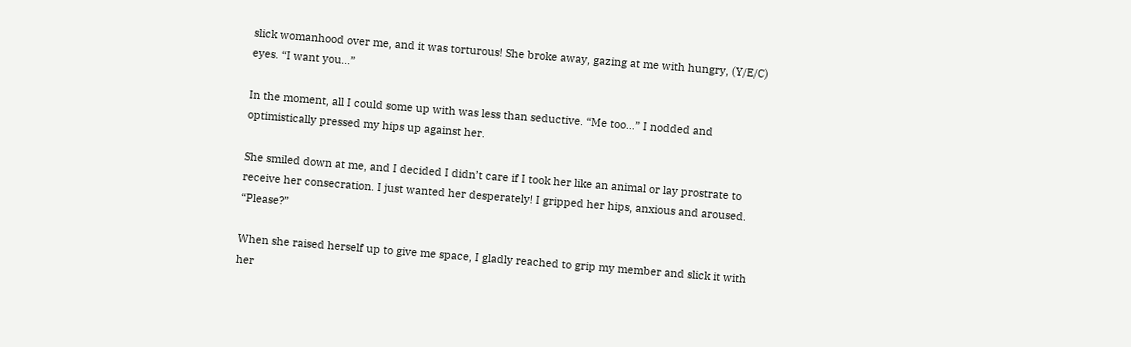slick womanhood over me, and it was torturous! She broke away, gazing at me with hungry, (Y/E/C) eyes. “I want you…”

In the moment, all I could some up with was less than seductive. “Me too…” I nodded and optimistically pressed my hips up against her.

She smiled down at me, and I decided I didn’t care if I took her like an animal or lay prostrate to receive her consecration. I just wanted her desperately! I gripped her hips, anxious and aroused. “Please?”

When she raised herself up to give me space, I gladly reached to grip my member and slick it with her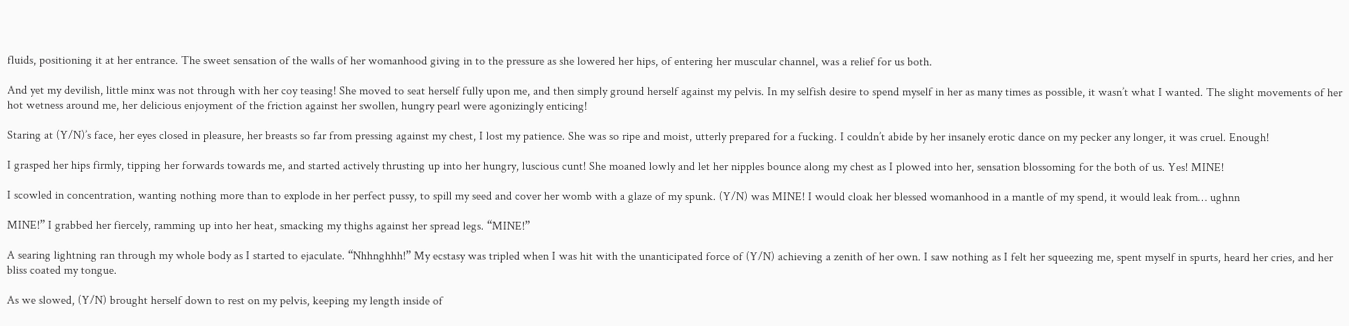fluids, positioning it at her entrance. The sweet sensation of the walls of her womanhood giving in to the pressure as she lowered her hips, of entering her muscular channel, was a relief for us both.

And yet my devilish, little minx was not through with her coy teasing! She moved to seat herself fully upon me, and then simply ground herself against my pelvis. In my selfish desire to spend myself in her as many times as possible, it wasn’t what I wanted. The slight movements of her hot wetness around me, her delicious enjoyment of the friction against her swollen, hungry pearl were agonizingly enticing!

Staring at (Y/N)’s face, her eyes closed in pleasure, her breasts so far from pressing against my chest, I lost my patience. She was so ripe and moist, utterly prepared for a fucking. I couldn’t abide by her insanely erotic dance on my pecker any longer, it was cruel. Enough!

I grasped her hips firmly, tipping her forwards towards me, and started actively thrusting up into her hungry, luscious cunt! She moaned lowly and let her nipples bounce along my chest as I plowed into her, sensation blossoming for the both of us. Yes! MINE!

I scowled in concentration, wanting nothing more than to explode in her perfect pussy, to spill my seed and cover her womb with a glaze of my spunk. (Y/N) was MINE! I would cloak her blessed womanhood in a mantle of my spend, it would leak from… ughnn

MINE!” I grabbed her fiercely, ramming up into her heat, smacking my thighs against her spread legs. “MINE!”

A searing lightning ran through my whole body as I started to ejaculate. “Nhhnghhh!” My ecstasy was tripled when I was hit with the unanticipated force of (Y/N) achieving a zenith of her own. I saw nothing as I felt her squeezing me, spent myself in spurts, heard her cries, and her bliss coated my tongue.

As we slowed, (Y/N) brought herself down to rest on my pelvis, keeping my length inside of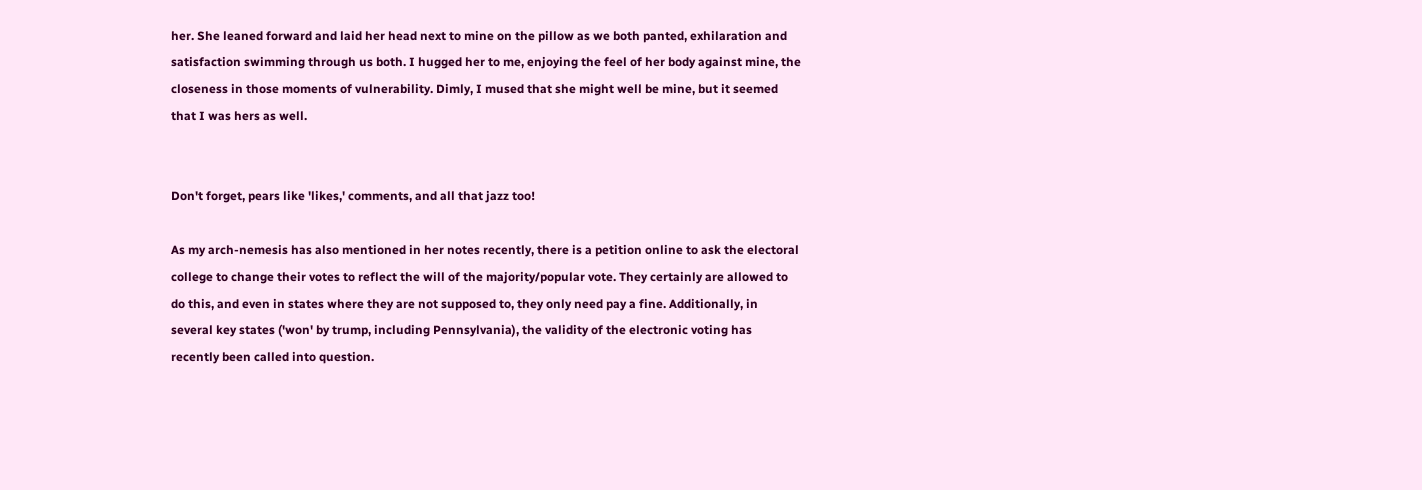her. She leaned forward and laid her head next to mine on the pillow as we both panted, exhilaration and satisfaction swimming through us both. I hugged her to me, enjoying the feel of her body against mine, the closeness in those moments of vulnerability. Dimly, I mused that she might well be mine, but it seemed that I was hers as well.


Don't forget, pears like 'likes,' comments, and all that jazz too!

As my arch-nemesis has also mentioned in her notes recently, there is a petition online to ask the electoral college to change their votes to reflect the will of the majority/popular vote. They certainly are allowed to do this, and even in states where they are not supposed to, they only need pay a fine. Additionally, in several key states ('won' by trump, including Pennsylvania), the validity of the electronic voting has recently been called into question.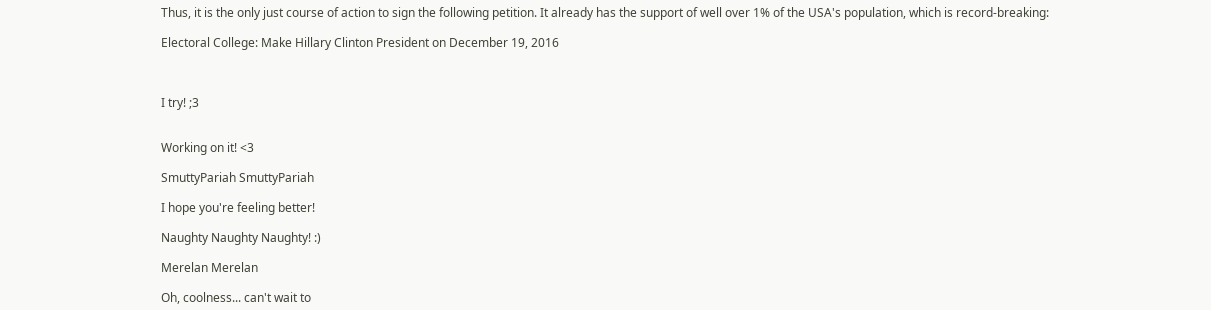Thus, it is the only just course of action to sign the following petition. It already has the support of well over 1% of the USA's population, which is record-breaking:

Electoral College: Make Hillary Clinton President on December 19, 2016



I try! ;3


Working on it! <3

SmuttyPariah SmuttyPariah

I hope you're feeling better!

Naughty Naughty Naughty! :)

Merelan Merelan

Oh, coolness... can't wait to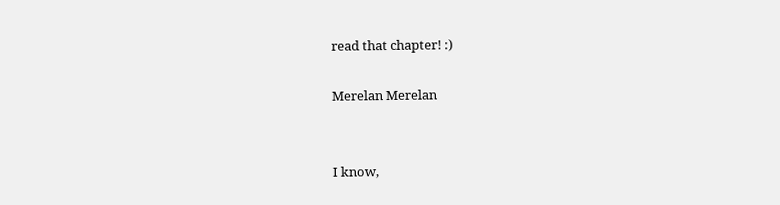read that chapter! :)

Merelan Merelan


I know,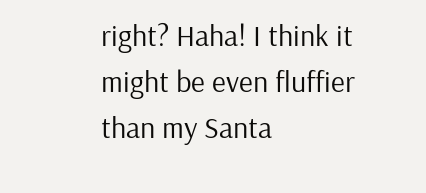right? Haha! I think it might be even fluffier than my Santa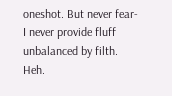oneshot. But never fear- I never provide fluff unbalanced by filth. Heh.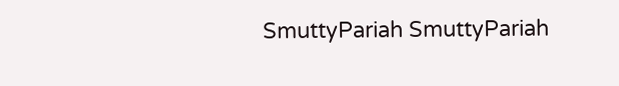SmuttyPariah SmuttyPariah